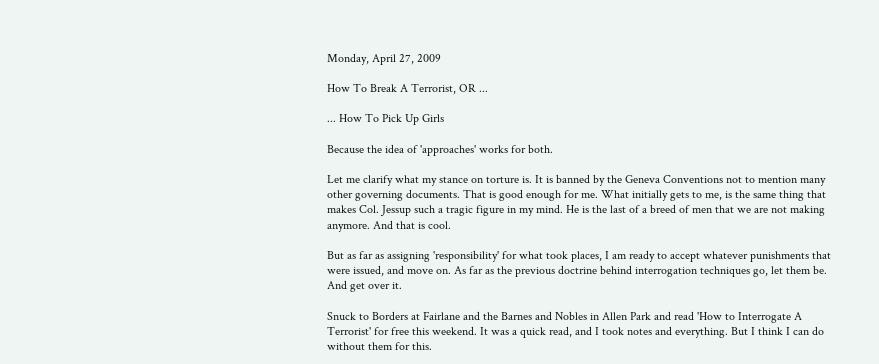Monday, April 27, 2009

How To Break A Terrorist, OR ...

... How To Pick Up Girls

Because the idea of 'approaches' works for both.

Let me clarify what my stance on torture is. It is banned by the Geneva Conventions not to mention many other governing documents. That is good enough for me. What initially gets to me, is the same thing that makes Col. Jessup such a tragic figure in my mind. He is the last of a breed of men that we are not making anymore. And that is cool.

But as far as assigning 'responsibility' for what took places, I am ready to accept whatever punishments that were issued, and move on. As far as the previous doctrine behind interrogation techniques go, let them be. And get over it.

Snuck to Borders at Fairlane and the Barnes and Nobles in Allen Park and read 'How to Interrogate A Terrorist' for free this weekend. It was a quick read, and I took notes and everything. But I think I can do without them for this.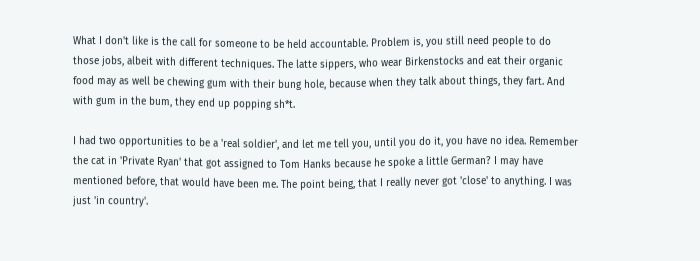What I don't like is the call for someone to be held accountable. Problem is, you still need people to do those jobs, albeit with different techniques. The latte sippers, who wear Birkenstocks and eat their organic food may as well be chewing gum with their bung hole, because when they talk about things, they fart. And with gum in the bum, they end up popping sh*t.

I had two opportunities to be a 'real soldier', and let me tell you, until you do it, you have no idea. Remember the cat in 'Private Ryan' that got assigned to Tom Hanks because he spoke a little German? I may have mentioned before, that would have been me. The point being, that I really never got 'close' to anything. I was just 'in country'.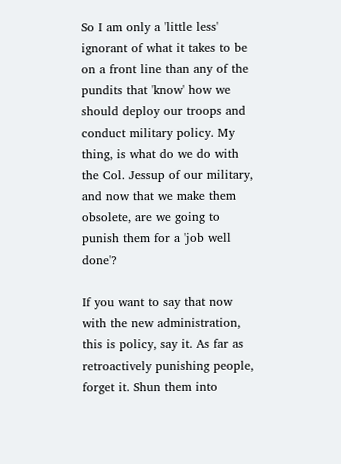So I am only a 'little less' ignorant of what it takes to be on a front line than any of the pundits that 'know' how we should deploy our troops and conduct military policy. My thing, is what do we do with the Col. Jessup of our military, and now that we make them obsolete, are we going to punish them for a 'job well done'?

If you want to say that now with the new administration, this is policy, say it. As far as retroactively punishing people, forget it. Shun them into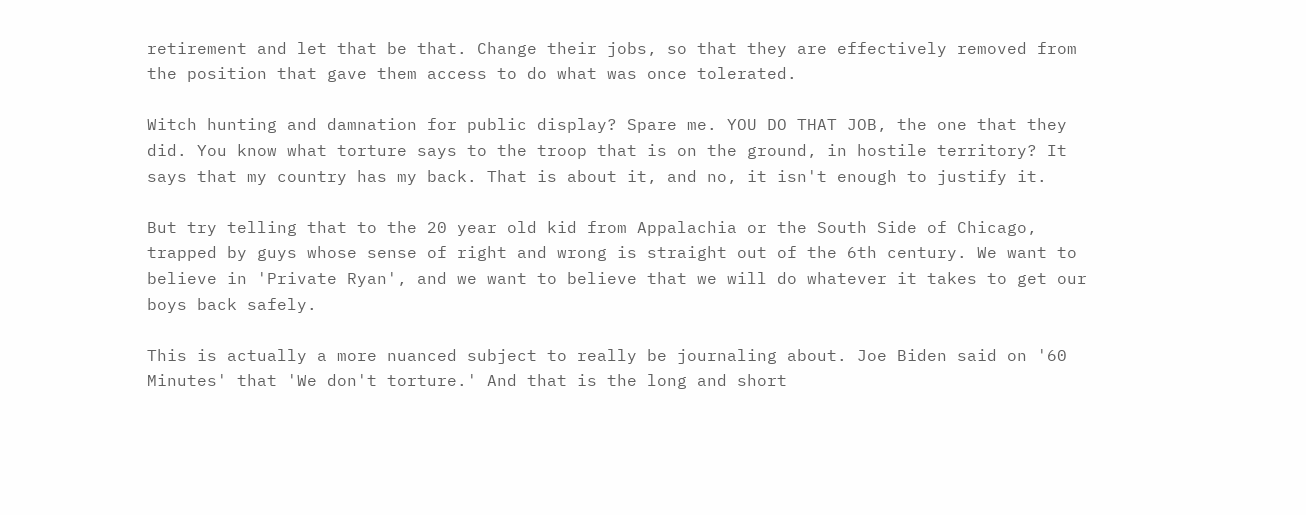retirement and let that be that. Change their jobs, so that they are effectively removed from the position that gave them access to do what was once tolerated.

Witch hunting and damnation for public display? Spare me. YOU DO THAT JOB, the one that they did. You know what torture says to the troop that is on the ground, in hostile territory? It says that my country has my back. That is about it, and no, it isn't enough to justify it.

But try telling that to the 20 year old kid from Appalachia or the South Side of Chicago, trapped by guys whose sense of right and wrong is straight out of the 6th century. We want to believe in 'Private Ryan', and we want to believe that we will do whatever it takes to get our boys back safely.

This is actually a more nuanced subject to really be journaling about. Joe Biden said on '60 Minutes' that 'We don't torture.' And that is the long and short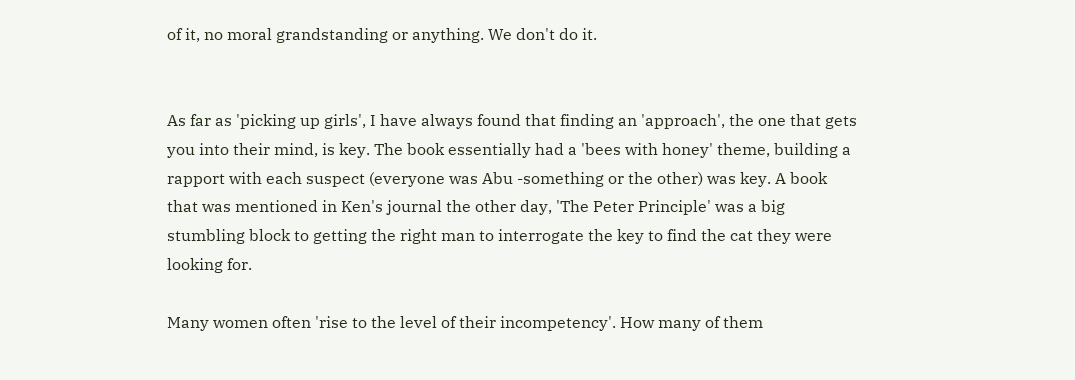of it, no moral grandstanding or anything. We don't do it.


As far as 'picking up girls', I have always found that finding an 'approach', the one that gets you into their mind, is key. The book essentially had a 'bees with honey' theme, building a rapport with each suspect (everyone was Abu -something or the other) was key. A book that was mentioned in Ken's journal the other day, 'The Peter Principle' was a big stumbling block to getting the right man to interrogate the key to find the cat they were looking for.

Many women often 'rise to the level of their incompetency'. How many of them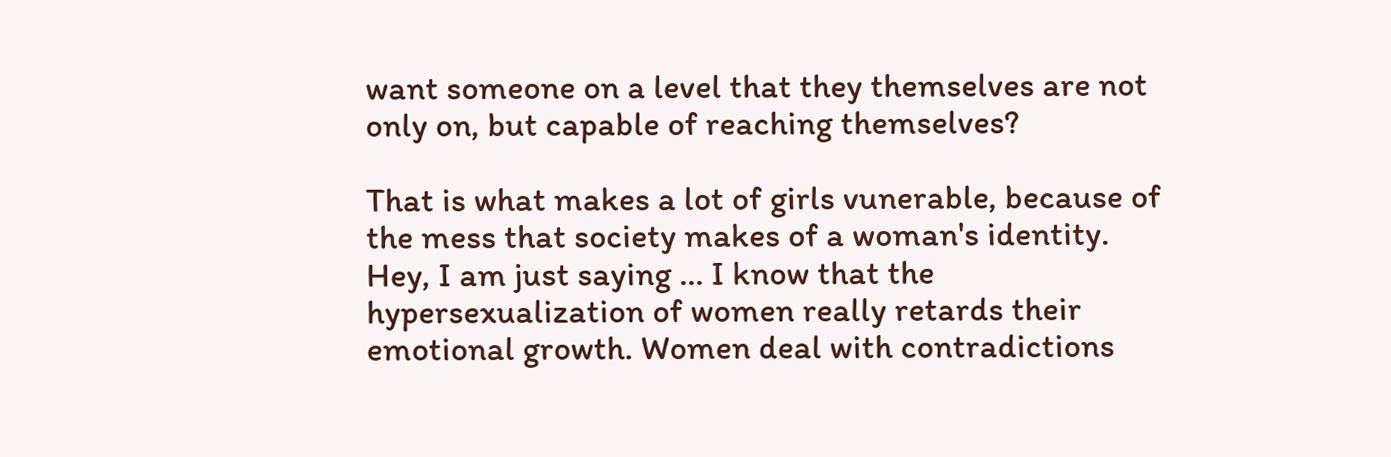want someone on a level that they themselves are not only on, but capable of reaching themselves?

That is what makes a lot of girls vunerable, because of the mess that society makes of a woman's identity. Hey, I am just saying ... I know that the hypersexualization of women really retards their emotional growth. Women deal with contradictions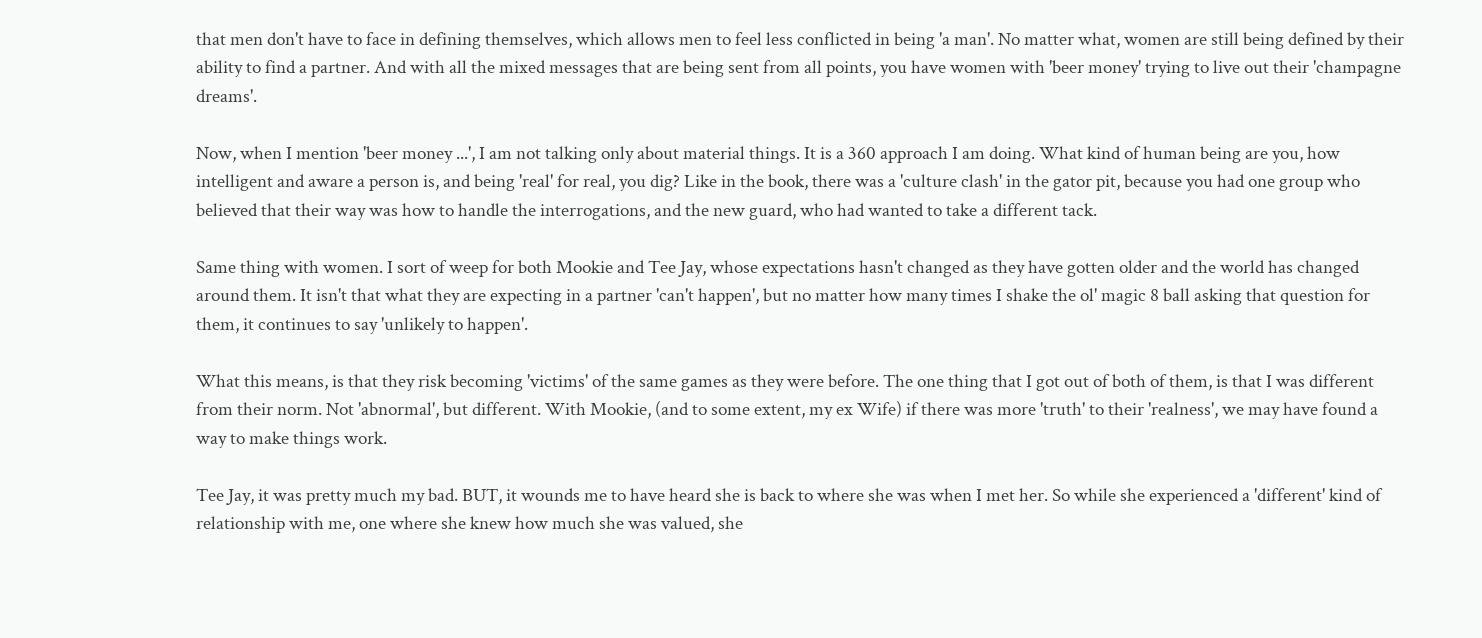that men don't have to face in defining themselves, which allows men to feel less conflicted in being 'a man'. No matter what, women are still being defined by their ability to find a partner. And with all the mixed messages that are being sent from all points, you have women with 'beer money' trying to live out their 'champagne dreams'.

Now, when I mention 'beer money ...', I am not talking only about material things. It is a 360 approach I am doing. What kind of human being are you, how intelligent and aware a person is, and being 'real' for real, you dig? Like in the book, there was a 'culture clash' in the gator pit, because you had one group who believed that their way was how to handle the interrogations, and the new guard, who had wanted to take a different tack.

Same thing with women. I sort of weep for both Mookie and Tee Jay, whose expectations hasn't changed as they have gotten older and the world has changed around them. It isn't that what they are expecting in a partner 'can't happen', but no matter how many times I shake the ol' magic 8 ball asking that question for them, it continues to say 'unlikely to happen'.

What this means, is that they risk becoming 'victims' of the same games as they were before. The one thing that I got out of both of them, is that I was different from their norm. Not 'abnormal', but different. With Mookie, (and to some extent, my ex Wife) if there was more 'truth' to their 'realness', we may have found a way to make things work.

Tee Jay, it was pretty much my bad. BUT, it wounds me to have heard she is back to where she was when I met her. So while she experienced a 'different' kind of relationship with me, one where she knew how much she was valued, she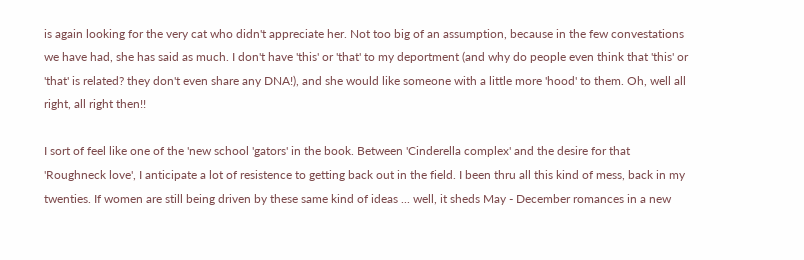is again looking for the very cat who didn't appreciate her. Not too big of an assumption, because in the few convestations we have had, she has said as much. I don't have 'this' or 'that' to my deportment (and why do people even think that 'this' or 'that' is related? they don't even share any DNA!), and she would like someone with a little more 'hood' to them. Oh, well all right, all right then!!

I sort of feel like one of the 'new school 'gators' in the book. Between 'Cinderella complex' and the desire for that 'Roughneck love', I anticipate a lot of resistence to getting back out in the field. I been thru all this kind of mess, back in my twenties. If women are still being driven by these same kind of ideas ... well, it sheds May - December romances in a new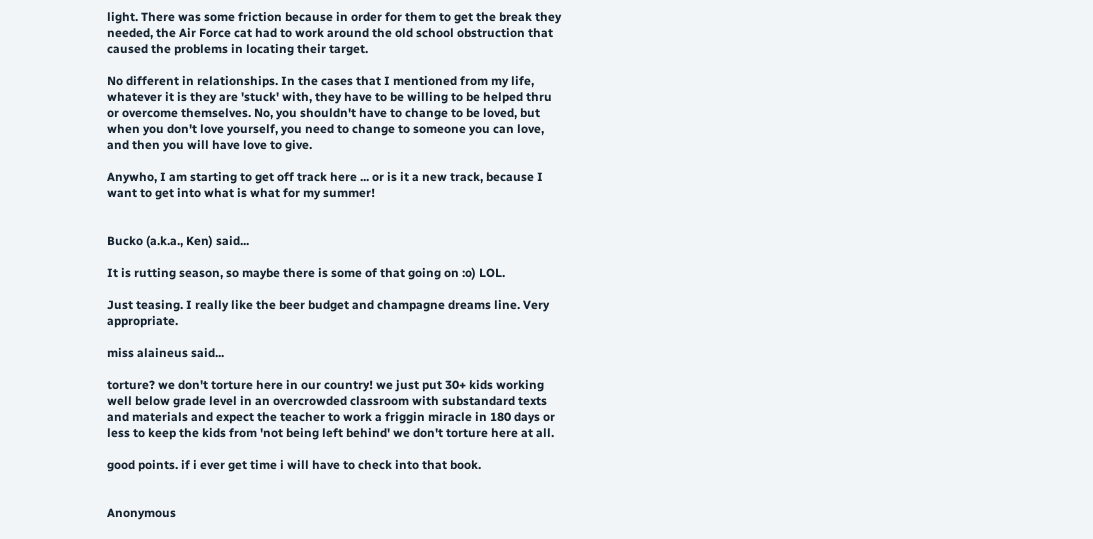light. There was some friction because in order for them to get the break they needed, the Air Force cat had to work around the old school obstruction that caused the problems in locating their target.

No different in relationships. In the cases that I mentioned from my life, whatever it is they are 'stuck' with, they have to be willing to be helped thru or overcome themselves. No, you shouldn't have to change to be loved, but when you don't love yourself, you need to change to someone you can love, and then you will have love to give.

Anywho, I am starting to get off track here ... or is it a new track, because I want to get into what is what for my summer!


Bucko (a.k.a., Ken) said...

It is rutting season, so maybe there is some of that going on :o) LOL.

Just teasing. I really like the beer budget and champagne dreams line. Very appropriate.

miss alaineus said...

torture? we don't torture here in our country! we just put 30+ kids working well below grade level in an overcrowded classroom with substandard texts and materials and expect the teacher to work a friggin miracle in 180 days or less to keep the kids from 'not being left behind' we don't torture here at all.

good points. if i ever get time i will have to check into that book.


Anonymous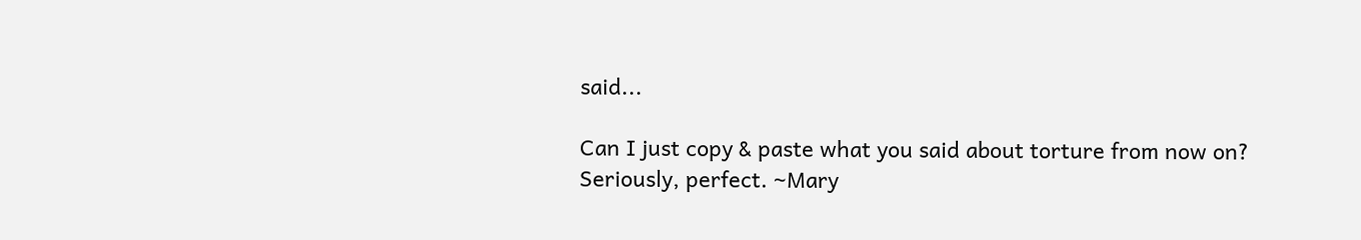said...

Can I just copy & paste what you said about torture from now on?
Seriously, perfect. ~Mary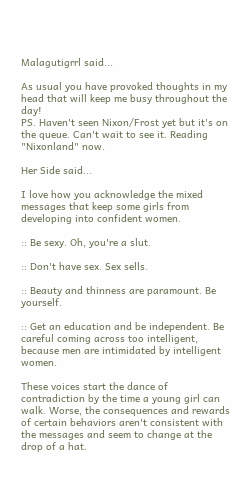Malagutigrrl said...

As usual you have provoked thoughts in my head that will keep me busy throughout the day!
PS. Haven't seen Nixon/Frost yet but it's on the queue. Can't wait to see it. Reading "Nixonland" now.

Her Side said...

I love how you acknowledge the mixed messages that keep some girls from developing into confident women.

:: Be sexy. Oh, you're a slut.

:: Don't have sex. Sex sells.

:: Beauty and thinness are paramount. Be yourself.

:: Get an education and be independent. Be careful coming across too intelligent, because men are intimidated by intelligent women.

These voices start the dance of contradiction by the time a young girl can walk. Worse, the consequences and rewards of certain behaviors aren't consistent with the messages and seem to change at the drop of a hat.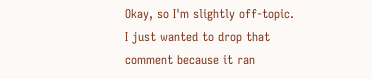Okay, so I'm slightly off-topic. I just wanted to drop that comment because it ran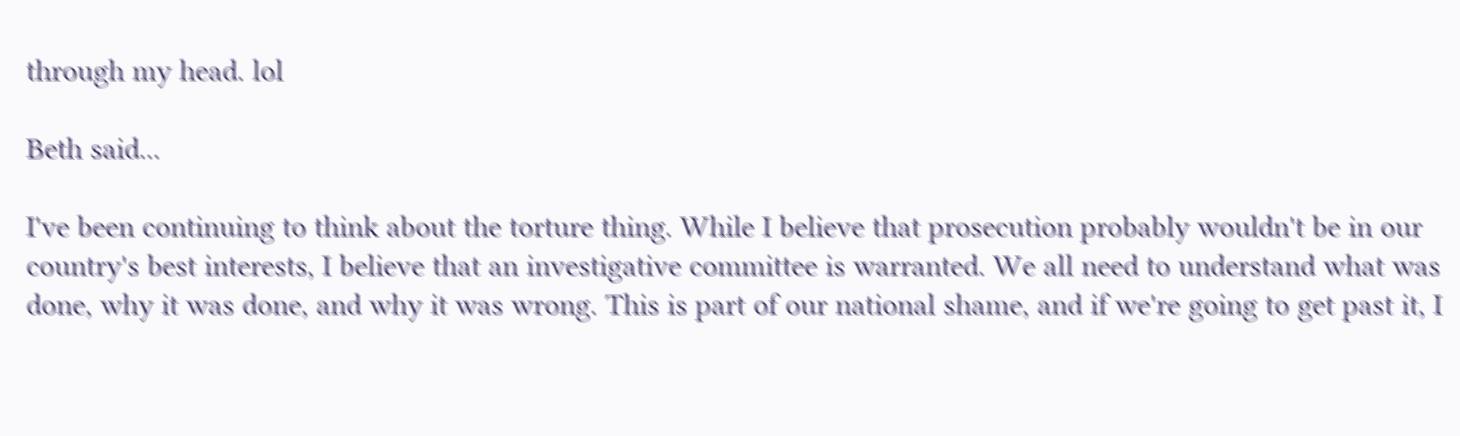through my head. lol

Beth said...

I've been continuing to think about the torture thing. While I believe that prosecution probably wouldn't be in our country's best interests, I believe that an investigative committee is warranted. We all need to understand what was done, why it was done, and why it was wrong. This is part of our national shame, and if we're going to get past it, I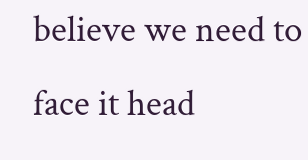believe we need to face it head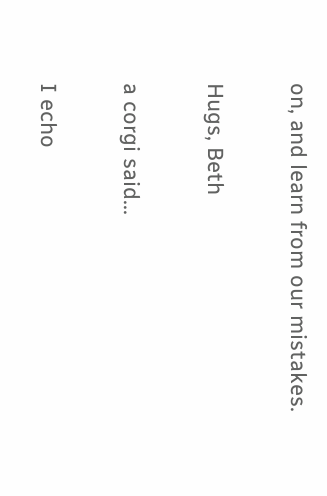on, and learn from our mistakes.

Hugs, Beth

a corgi said...

I echo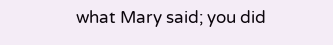what Mary said; you did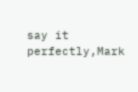say it perfectly,Mark